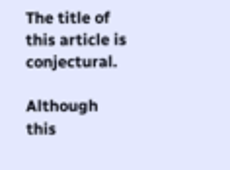The title of this article is conjectural.

Although this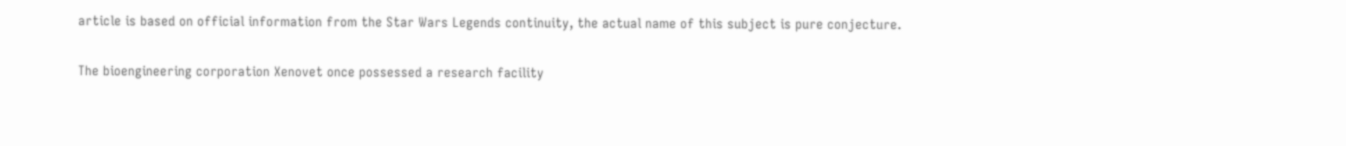article is based on official information from the Star Wars Legends continuity, the actual name of this subject is pure conjecture.

The bioengineering corporation Xenovet once possessed a research facility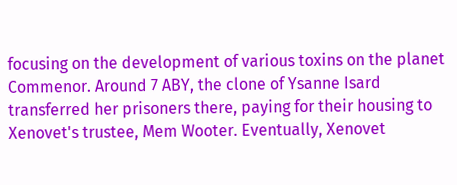focusing on the development of various toxins on the planet Commenor. Around 7 ABY, the clone of Ysanne Isard transferred her prisoners there, paying for their housing to Xenovet's trustee, Mem Wooter. Eventually, Xenovet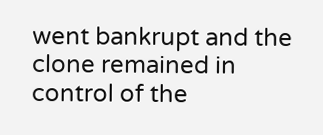went bankrupt and the clone remained in control of the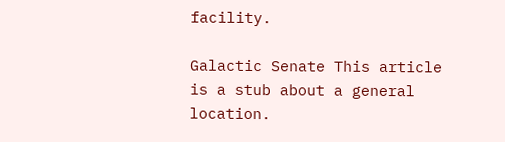facility.

Galactic Senate This article is a stub about a general location.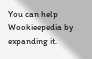You can help Wookieepedia by expanding it.